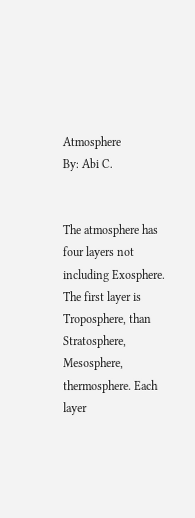Atmosphere                                     By: Abi C.


The atmosphere has four layers not including Exosphere. The first layer is Troposphere, than Stratosphere, Mesosphere, thermosphere. Each layer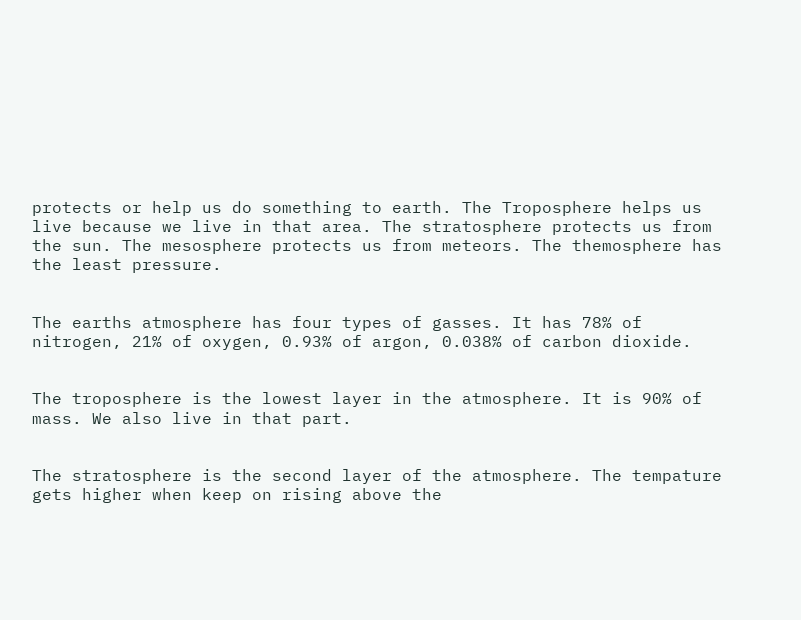protects or help us do something to earth. The Troposphere helps us live because we live in that area. The stratosphere protects us from the sun. The mesosphere protects us from meteors. The themosphere has the least pressure.


The earths atmosphere has four types of gasses. It has 78% of nitrogen, 21% of oxygen, 0.93% of argon, 0.038% of carbon dioxide.


The troposphere is the lowest layer in the atmosphere. It is 90% of mass. We also live in that part.


The stratosphere is the second layer of the atmosphere. The tempature gets higher when keep on rising above the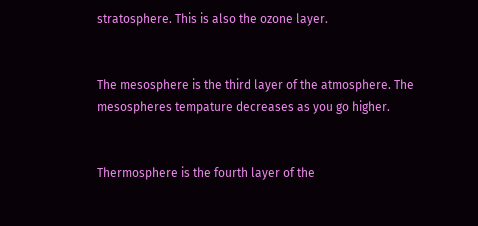stratosphere. This is also the ozone layer.


The mesosphere is the third layer of the atmosphere. The mesospheres tempature decreases as you go higher.


Thermosphere is the fourth layer of the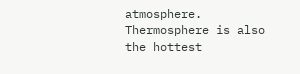atmosphere. Thermosphere is also the hottest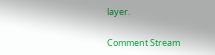layer.

Comment Stream